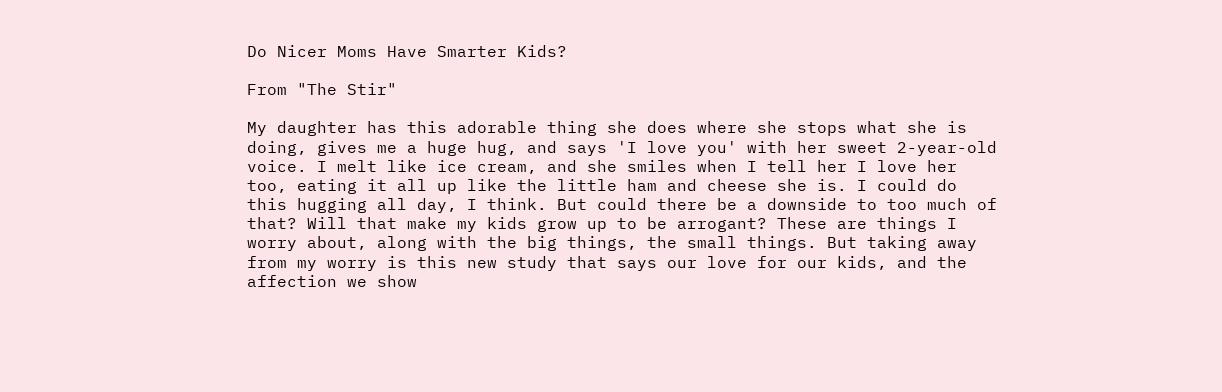Do Nicer Moms Have Smarter Kids?

From "The Stir"

My daughter has this adorable thing she does where she stops what she is doing, gives me a huge hug, and says 'I love you' with her sweet 2-year-old voice. I melt like ice cream, and she smiles when I tell her I love her too, eating it all up like the little ham and cheese she is. I could do this hugging all day, I think. But could there be a downside to too much of that? Will that make my kids grow up to be arrogant? These are things I worry about, along with the big things, the small things. But taking away from my worry is this new study that says our love for our kids, and the affection we show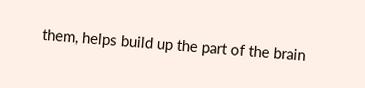them, helps build up the part of the brain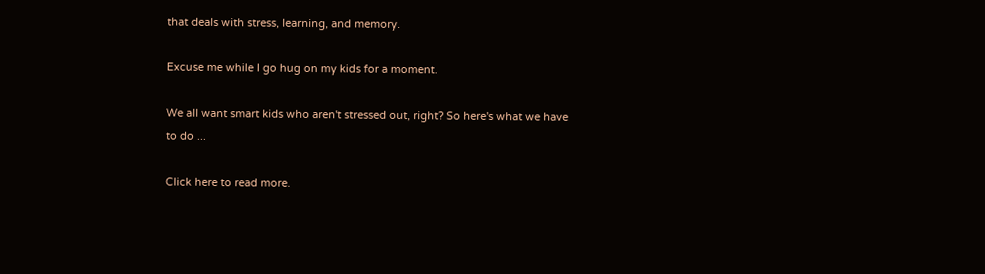that deals with stress, learning, and memory.

Excuse me while I go hug on my kids for a moment.

We all want smart kids who aren't stressed out, right? So here's what we have to do ...

Click here to read more.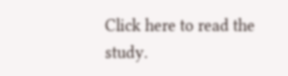Click here to read the study.